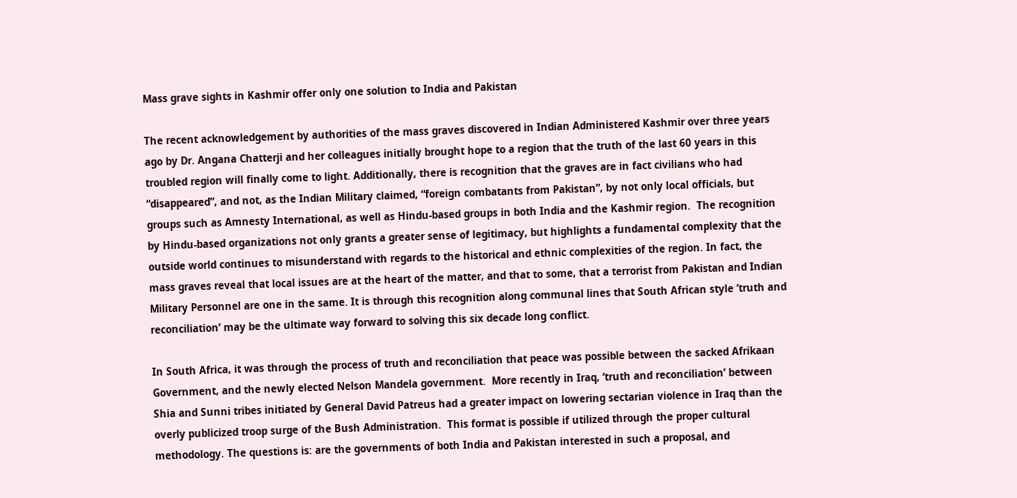Mass grave sights in Kashmir offer only one solution to India and Pakistan

The recent acknowledgement by authorities of the mass graves discovered in Indian Administered Kashmir over three years ago by Dr. Angana Chatterji and her colleagues initially brought hope to a region that the truth of the last 60 years in this troubled region will finally come to light. Additionally, there is recognition that the graves are in fact civilians who had “disappeared”, and not, as the Indian Military claimed, “foreign combatants from Pakistan”, by not only local officials, but groups such as Amnesty International, as well as Hindu-based groups in both India and the Kashmir region.  The recognition by Hindu-based organizations not only grants a greater sense of legitimacy, but highlights a fundamental complexity that the outside world continues to misunderstand with regards to the historical and ethnic complexities of the region. In fact, the mass graves reveal that local issues are at the heart of the matter, and that to some, that a terrorist from Pakistan and Indian Military Personnel are one in the same. It is through this recognition along communal lines that South African style ‘truth and reconciliation’ may be the ultimate way forward to solving this six decade long conflict.

In South Africa, it was through the process of truth and reconciliation that peace was possible between the sacked Afrikaan Government, and the newly elected Nelson Mandela government.  More recently in Iraq, ‘truth and reconciliation’ between Shia and Sunni tribes initiated by General David Patreus had a greater impact on lowering sectarian violence in Iraq than the overly publicized troop surge of the Bush Administration.  This format is possible if utilized through the proper cultural methodology. The questions is: are the governments of both India and Pakistan interested in such a proposal, and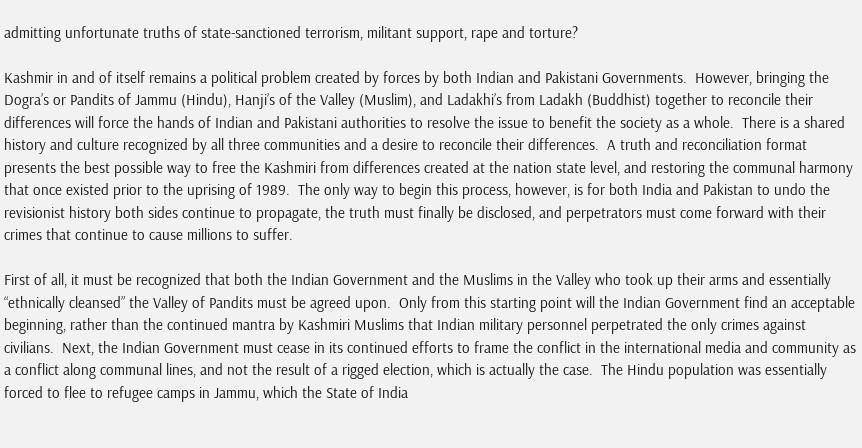admitting unfortunate truths of state-sanctioned terrorism, militant support, rape and torture?

Kashmir in and of itself remains a political problem created by forces by both Indian and Pakistani Governments.  However, bringing the Dogra’s or Pandits of Jammu (Hindu), Hanji’s of the Valley (Muslim), and Ladakhi’s from Ladakh (Buddhist) together to reconcile their differences will force the hands of Indian and Pakistani authorities to resolve the issue to benefit the society as a whole.  There is a shared history and culture recognized by all three communities and a desire to reconcile their differences.  A truth and reconciliation format presents the best possible way to free the Kashmiri from differences created at the nation state level, and restoring the communal harmony that once existed prior to the uprising of 1989.  The only way to begin this process, however, is for both India and Pakistan to undo the revisionist history both sides continue to propagate, the truth must finally be disclosed, and perpetrators must come forward with their crimes that continue to cause millions to suffer.

First of all, it must be recognized that both the Indian Government and the Muslims in the Valley who took up their arms and essentially “ethnically cleansed” the Valley of Pandits must be agreed upon.  Only from this starting point will the Indian Government find an acceptable beginning, rather than the continued mantra by Kashmiri Muslims that Indian military personnel perpetrated the only crimes against civilians.  Next, the Indian Government must cease in its continued efforts to frame the conflict in the international media and community as a conflict along communal lines, and not the result of a rigged election, which is actually the case.  The Hindu population was essentially forced to flee to refugee camps in Jammu, which the State of India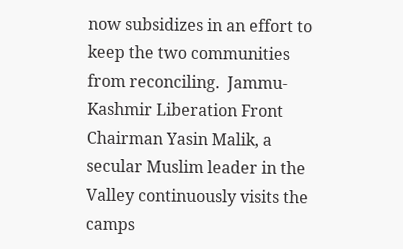now subsidizes in an effort to keep the two communities from reconciling.  Jammu-Kashmir Liberation Front Chairman Yasin Malik, a secular Muslim leader in the Valley continuously visits the camps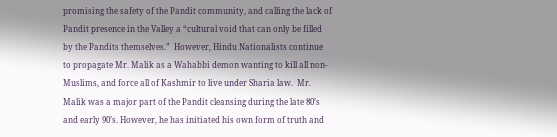promising the safety of the Pandit community, and calling the lack of Pandit presence in the Valley a “cultural void that can only be filled by the Pandits themselves.”  However, Hindu Nationalists continue to propagate Mr. Malik as a Wahabbi demon wanting to kill all non-Muslims, and force all of Kashmir to live under Sharia law.  Mr. Malik was a major part of the Pandit cleansing during the late 80’s and early 90’s. However, he has initiated his own form of truth and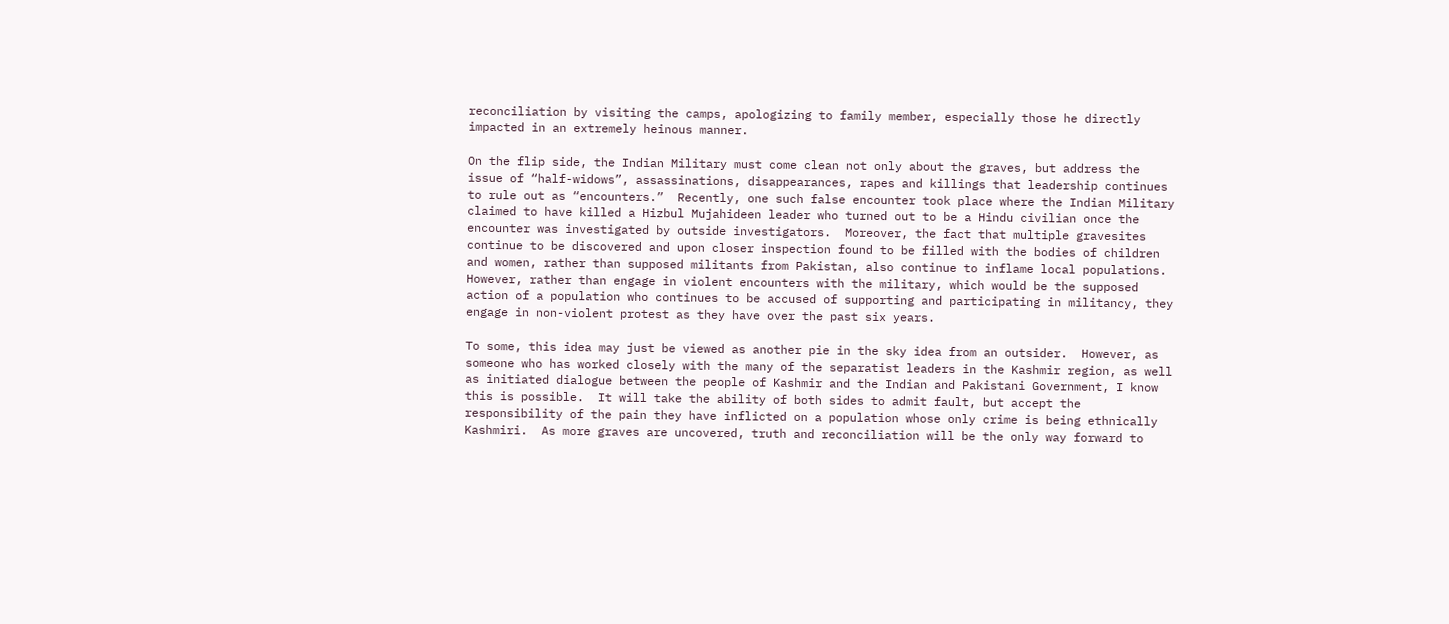reconciliation by visiting the camps, apologizing to family member, especially those he directly impacted in an extremely heinous manner.

On the flip side, the Indian Military must come clean not only about the graves, but address the issue of “half-widows”, assassinations, disappearances, rapes and killings that leadership continues to rule out as “encounters.”  Recently, one such false encounter took place where the Indian Military claimed to have killed a Hizbul Mujahideen leader who turned out to be a Hindu civilian once the encounter was investigated by outside investigators.  Moreover, the fact that multiple gravesites continue to be discovered and upon closer inspection found to be filled with the bodies of children and women, rather than supposed militants from Pakistan, also continue to inflame local populations.  However, rather than engage in violent encounters with the military, which would be the supposed action of a population who continues to be accused of supporting and participating in militancy, they engage in non-violent protest as they have over the past six years.

To some, this idea may just be viewed as another pie in the sky idea from an outsider.  However, as someone who has worked closely with the many of the separatist leaders in the Kashmir region, as well as initiated dialogue between the people of Kashmir and the Indian and Pakistani Government, I know this is possible.  It will take the ability of both sides to admit fault, but accept the responsibility of the pain they have inflicted on a population whose only crime is being ethnically Kashmiri.  As more graves are uncovered, truth and reconciliation will be the only way forward to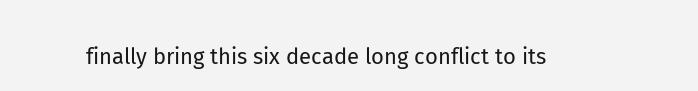finally bring this six decade long conflict to its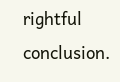rightful conclusion.